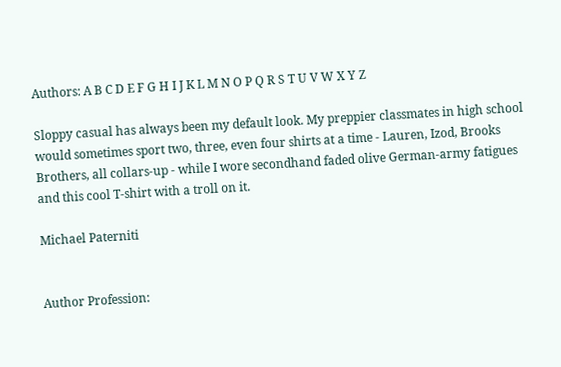Authors: A B C D E F G H I J K L M N O P Q R S T U V W X Y Z

Sloppy casual has always been my default look. My preppier classmates in high school would sometimes sport two, three, even four shirts at a time - Lauren, Izod, Brooks Brothers, all collars-up - while I wore secondhand faded olive German-army fatigues and this cool T-shirt with a troll on it.

Michael Paterniti


Author Profession: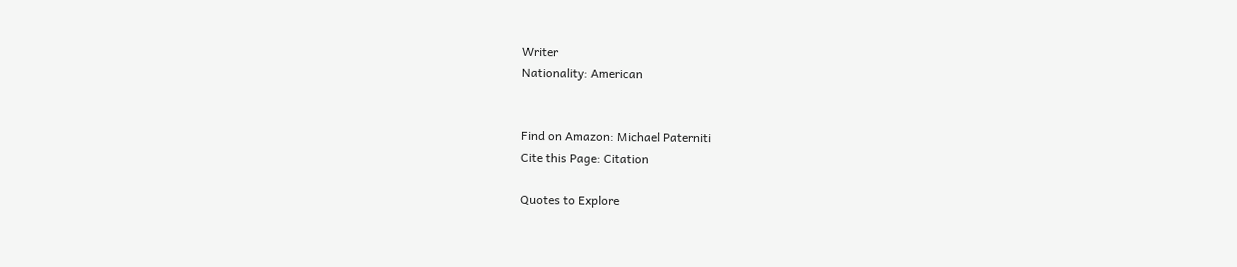Writer
Nationality: American


Find on Amazon: Michael Paterniti
Cite this Page: Citation

Quotes to Explore